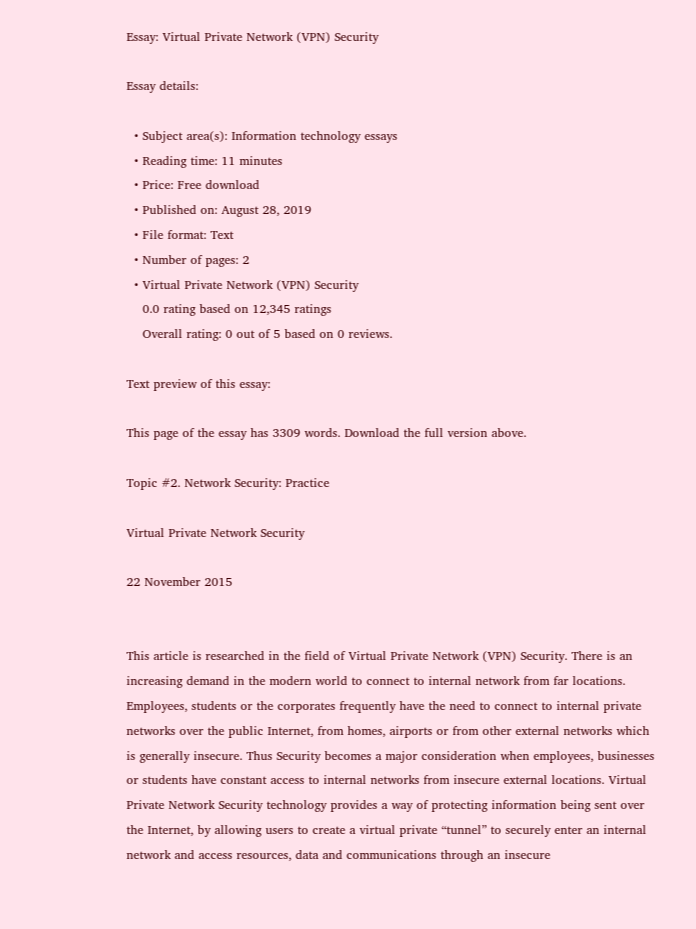Essay: Virtual Private Network (VPN) Security

Essay details:

  • Subject area(s): Information technology essays
  • Reading time: 11 minutes
  • Price: Free download
  • Published on: August 28, 2019
  • File format: Text
  • Number of pages: 2
  • Virtual Private Network (VPN) Security
    0.0 rating based on 12,345 ratings
    Overall rating: 0 out of 5 based on 0 reviews.

Text preview of this essay:

This page of the essay has 3309 words. Download the full version above.

Topic #2. Network Security: Practice

Virtual Private Network Security

22 November 2015


This article is researched in the field of Virtual Private Network (VPN) Security. There is an increasing demand in the modern world to connect to internal network from far locations. Employees, students or the corporates frequently have the need to connect to internal private networks over the public Internet, from homes, airports or from other external networks which is generally insecure. Thus Security becomes a major consideration when employees, businesses or students have constant access to internal networks from insecure external locations. Virtual Private Network Security technology provides a way of protecting information being sent over the Internet, by allowing users to create a virtual private “tunnel” to securely enter an internal network and access resources, data and communications through an insecure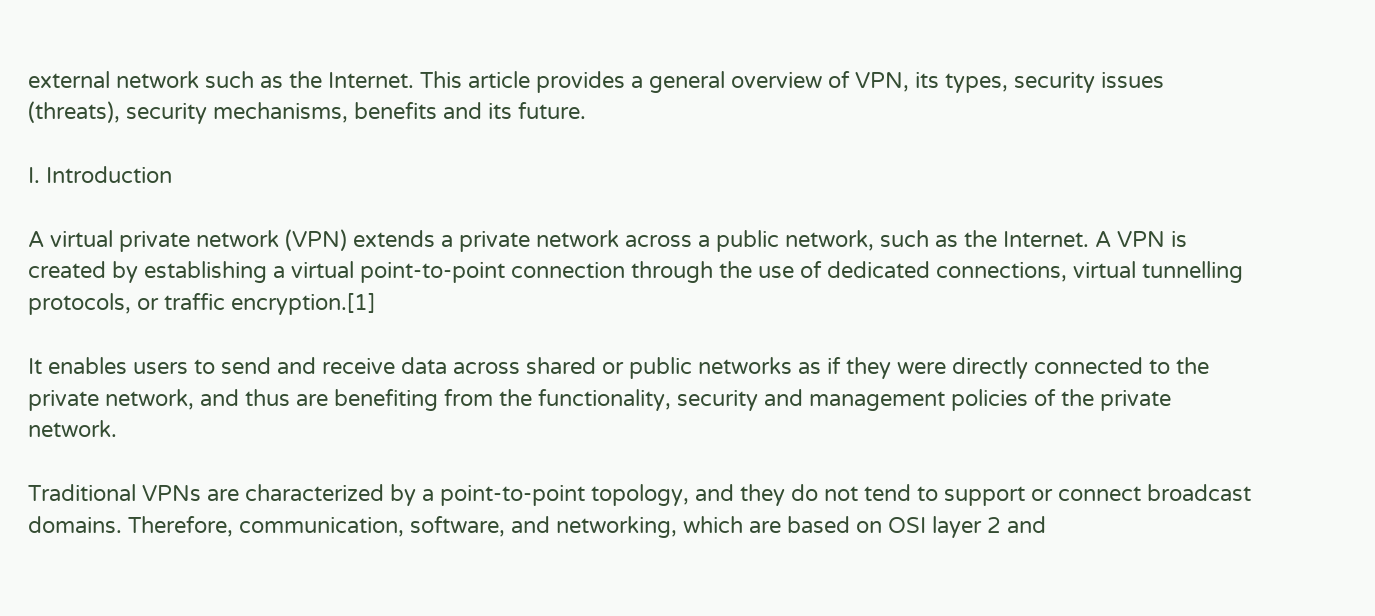external network such as the Internet. This article provides a general overview of VPN, its types, security issues (threats), security mechanisms, benefits and its future.

I. Introduction

A virtual private network (VPN) extends a private network across a public network, such as the Internet. A VPN is created by establishing a virtual point-to-point connection through the use of dedicated connections, virtual tunnelling protocols, or traffic encryption.[1]

It enables users to send and receive data across shared or public networks as if they were directly connected to the private network, and thus are benefiting from the functionality, security and management policies of the private network.

Traditional VPNs are characterized by a point-to-point topology, and they do not tend to support or connect broadcast domains. Therefore, communication, software, and networking, which are based on OSI layer 2 and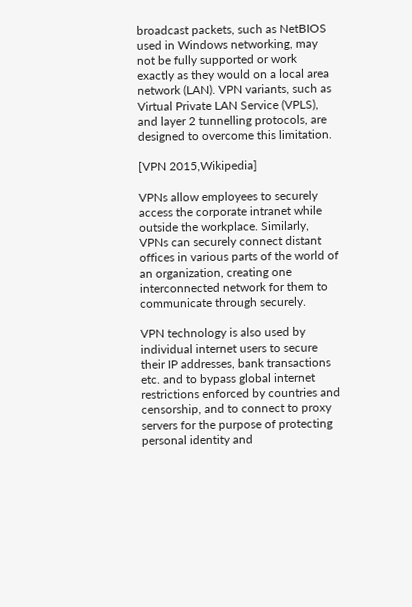broadcast packets, such as NetBIOS used in Windows networking, may not be fully supported or work exactly as they would on a local area network (LAN). VPN variants, such as Virtual Private LAN Service (VPLS), and layer 2 tunnelling protocols, are designed to overcome this limitation.

[VPN 2015,Wikipedia]

VPNs allow employees to securely access the corporate intranet while outside the workplace. Similarly, VPNs can securely connect distant offices in various parts of the world of an organization, creating one interconnected network for them to communicate through securely.

VPN technology is also used by individual internet users to secure their IP addresses, bank transactions etc. and to bypass global internet restrictions enforced by countries and censorship, and to connect to proxy servers for the purpose of protecting personal identity and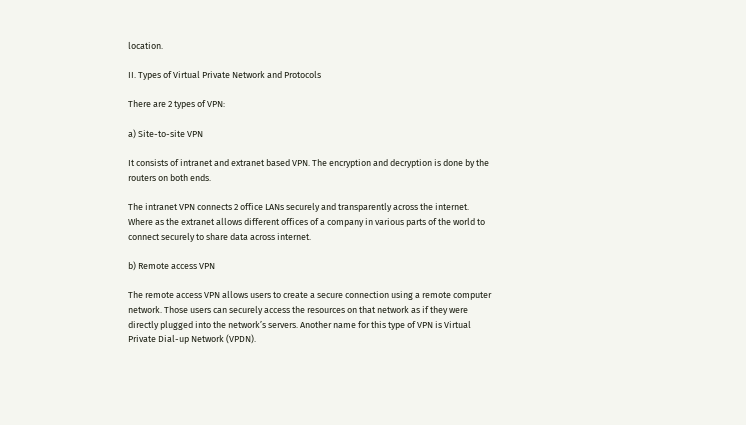location.

II. Types of Virtual Private Network and Protocols

There are 2 types of VPN:

a) Site-to-site VPN

It consists of intranet and extranet based VPN. The encryption and decryption is done by the routers on both ends.

The intranet VPN connects 2 office LANs securely and transparently across the internet. Where as the extranet allows different offices of a company in various parts of the world to connect securely to share data across internet.

b) Remote access VPN

The remote access VPN allows users to create a secure connection using a remote computer network. Those users can securely access the resources on that network as if they were directly plugged into the network’s servers. Another name for this type of VPN is Virtual Private Dial-up Network (VPDN).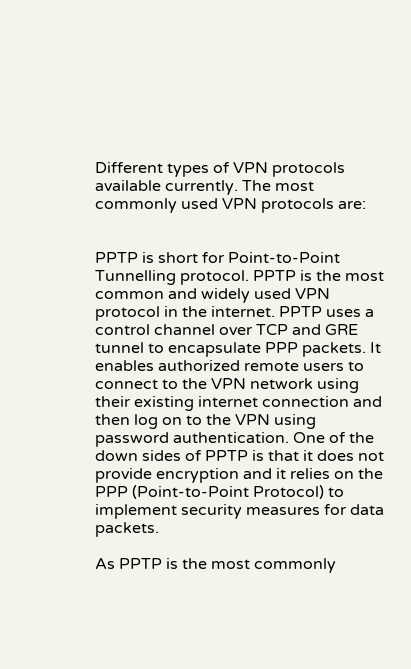Different types of VPN protocols available currently. The most commonly used VPN protocols are:


PPTP is short for Point-to-Point Tunnelling protocol. PPTP is the most common and widely used VPN protocol in the internet. PPTP uses a control channel over TCP and GRE tunnel to encapsulate PPP packets. It enables authorized remote users to connect to the VPN network using their existing internet connection and then log on to the VPN using password authentication. One of the down sides of PPTP is that it does not provide encryption and it relies on the PPP (Point-to-Point Protocol) to implement security measures for data packets.

As PPTP is the most commonly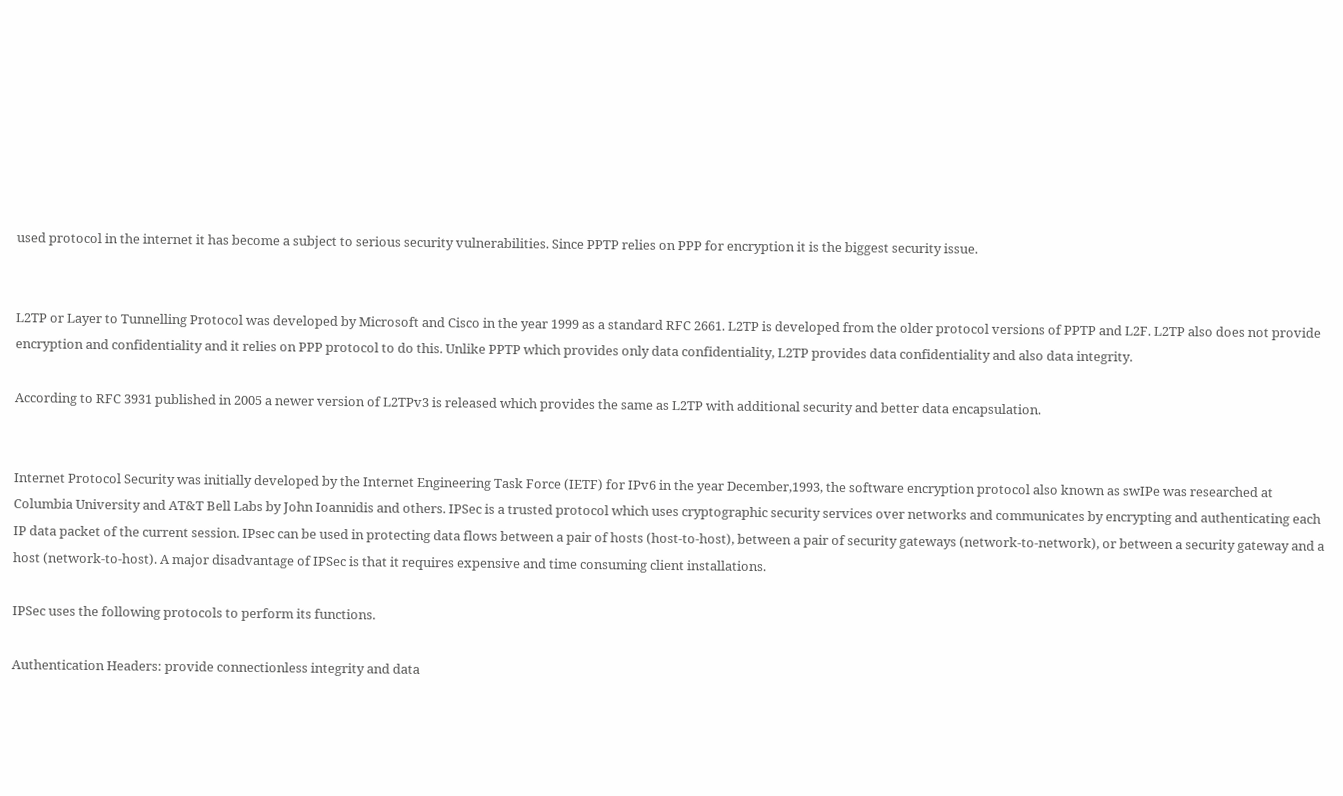used protocol in the internet it has become a subject to serious security vulnerabilities. Since PPTP relies on PPP for encryption it is the biggest security issue.


L2TP or Layer to Tunnelling Protocol was developed by Microsoft and Cisco in the year 1999 as a standard RFC 2661. L2TP is developed from the older protocol versions of PPTP and L2F. L2TP also does not provide encryption and confidentiality and it relies on PPP protocol to do this. Unlike PPTP which provides only data confidentiality, L2TP provides data confidentiality and also data integrity.

According to RFC 3931 published in 2005 a newer version of L2TPv3 is released which provides the same as L2TP with additional security and better data encapsulation.


Internet Protocol Security was initially developed by the Internet Engineering Task Force (IETF) for IPv6 in the year December,1993, the software encryption protocol also known as swIPe was researched at Columbia University and AT&T Bell Labs by John Ioannidis and others. IPSec is a trusted protocol which uses cryptographic security services over networks and communicates by encrypting and authenticating each IP data packet of the current session. IPsec can be used in protecting data flows between a pair of hosts (host-to-host), between a pair of security gateways (network-to-network), or between a security gateway and a host (network-to-host). A major disadvantage of IPSec is that it requires expensive and time consuming client installations.

IPSec uses the following protocols to perform its functions.

Authentication Headers: provide connectionless integrity and data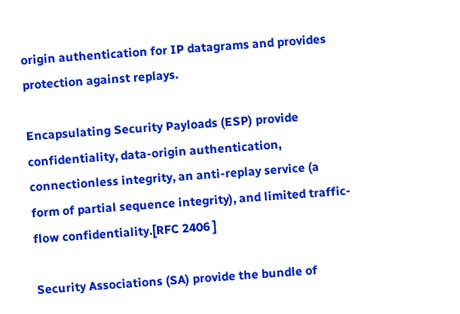origin authentication for IP datagrams and provides protection against replays.

Encapsulating Security Payloads (ESP) provide confidentiality, data-origin authentication, connectionless integrity, an anti-replay service (a form of partial sequence integrity), and limited traffic-flow confidentiality.[RFC 2406 ]

Security Associations (SA) provide the bundle of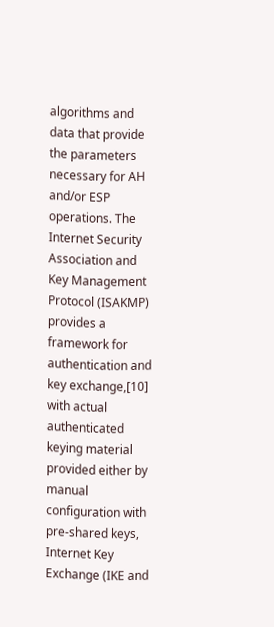algorithms and data that provide the parameters necessary for AH and/or ESP operations. The Internet Security Association and Key Management Protocol (ISAKMP) provides a framework for authentication and key exchange,[10] with actual authenticated keying material provided either by manual configuration with pre-shared keys, Internet Key Exchange (IKE and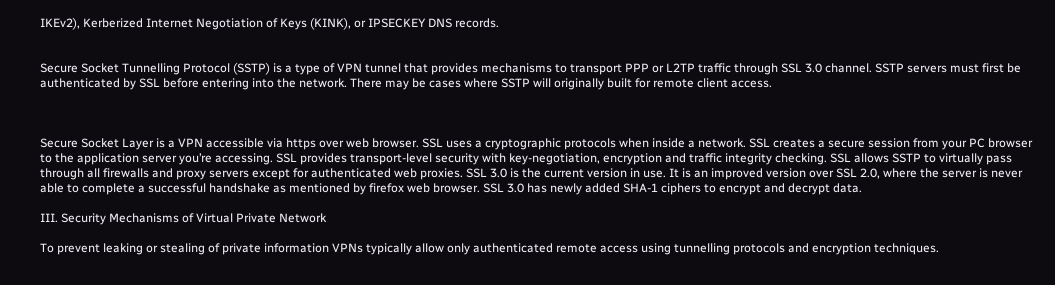IKEv2), Kerberized Internet Negotiation of Keys (KINK), or IPSECKEY DNS records.


Secure Socket Tunnelling Protocol (SSTP) is a type of VPN tunnel that provides mechanisms to transport PPP or L2TP traffic through SSL 3.0 channel. SSTP servers must first be authenticated by SSL before entering into the network. There may be cases where SSTP will originally built for remote client access.



Secure Socket Layer is a VPN accessible via https over web browser. SSL uses a cryptographic protocols when inside a network. SSL creates a secure session from your PC browser to the application server you’re accessing. SSL provides transport-level security with key-negotiation, encryption and traffic integrity checking. SSL allows SSTP to virtually pass through all firewalls and proxy servers except for authenticated web proxies. SSL 3.0 is the current version in use. It is an improved version over SSL 2.0, where the server is never able to complete a successful handshake as mentioned by firefox web browser. SSL 3.0 has newly added SHA-1 ciphers to encrypt and decrypt data.

III. Security Mechanisms of Virtual Private Network

To prevent leaking or stealing of private information VPNs typically allow only authenticated remote access using tunnelling protocols and encryption techniques.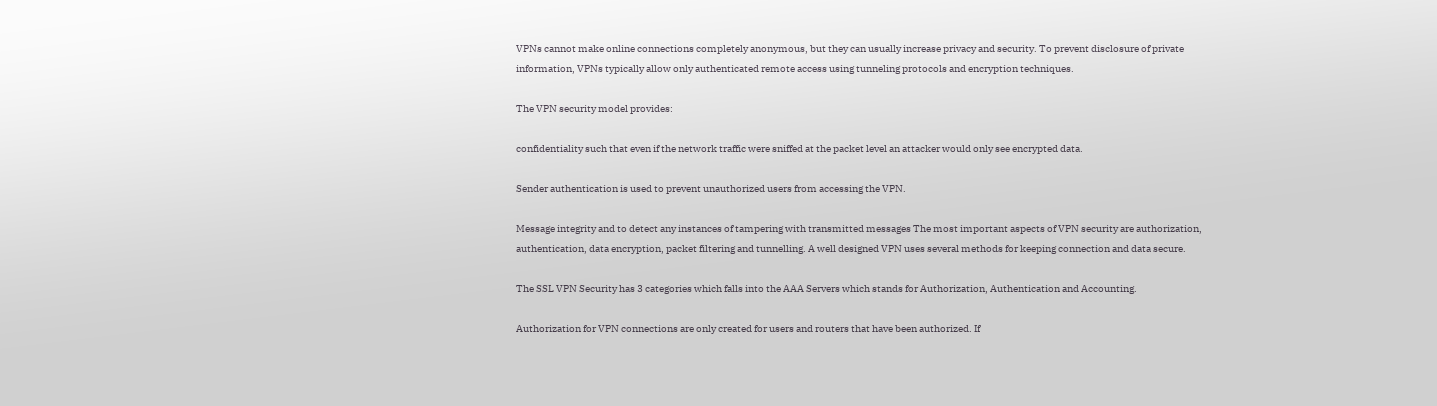VPNs cannot make online connections completely anonymous, but they can usually increase privacy and security. To prevent disclosure of private information, VPNs typically allow only authenticated remote access using tunneling protocols and encryption techniques.

The VPN security model provides:

confidentiality such that even if the network traffic were sniffed at the packet level an attacker would only see encrypted data.

Sender authentication is used to prevent unauthorized users from accessing the VPN.

Message integrity and to detect any instances of tampering with transmitted messages The most important aspects of VPN security are authorization, authentication, data encryption, packet filtering and tunnelling. A well designed VPN uses several methods for keeping connection and data secure.

The SSL VPN Security has 3 categories which falls into the AAA Servers which stands for Authorization, Authentication and Accounting.

Authorization for VPN connections are only created for users and routers that have been authorized. If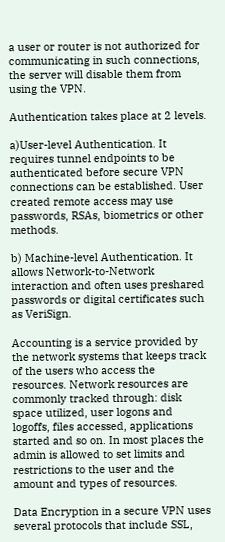a user or router is not authorized for communicating in such connections, the server will disable them from using the VPN.

Authentication takes place at 2 levels.

a)User-level Authentication. It requires tunnel endpoints to be authenticated before secure VPN connections can be established. User created remote access may use passwords, RSAs, biometrics or other methods.

b) Machine-level Authentication. It allows Network-to-Network interaction and often uses preshared passwords or digital certificates such as VeriSign.

Accounting is a service provided by the network systems that keeps track of the users who access the resources. Network resources are commonly tracked through: disk space utilized, user logons and logoffs, files accessed, applications started and so on. In most places the admin is allowed to set limits and restrictions to the user and the amount and types of resources.

Data Encryption in a secure VPN uses several protocols that include SSL,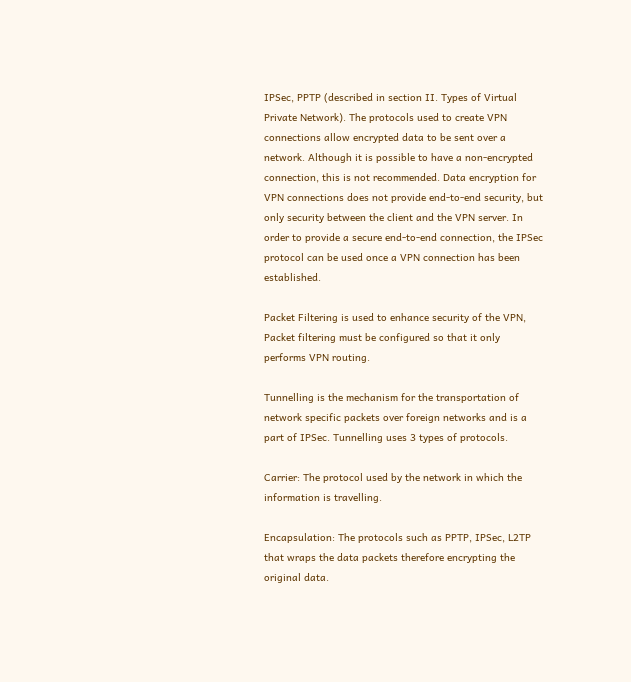IPSec, PPTP (described in section II. Types of Virtual Private Network). The protocols used to create VPN connections allow encrypted data to be sent over a network. Although it is possible to have a non-encrypted connection, this is not recommended. Data encryption for VPN connections does not provide end-to-end security, but only security between the client and the VPN server. In order to provide a secure end-to-end connection, the IPSec protocol can be used once a VPN connection has been established.

Packet Filtering is used to enhance security of the VPN, Packet filtering must be configured so that it only performs VPN routing.

Tunnelling is the mechanism for the transportation of network specific packets over foreign networks and is a part of IPSec. Tunnelling uses 3 types of protocols.

Carrier: The protocol used by the network in which the information is travelling.

Encapsulation: The protocols such as PPTP, IPSec, L2TP that wraps the data packets therefore encrypting the original data.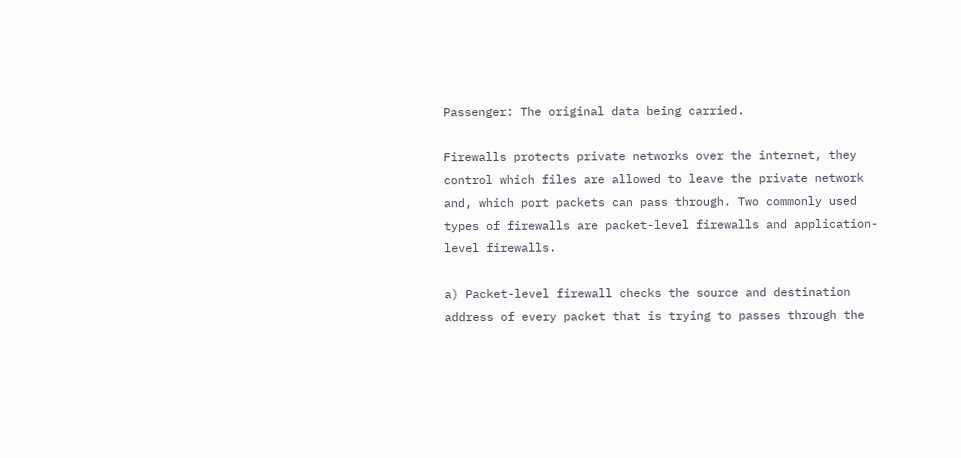Passenger: The original data being carried.

Firewalls protects private networks over the internet, they control which files are allowed to leave the private network and, which port packets can pass through. Two commonly used types of firewalls are packet-level firewalls and application-level firewalls.

a) Packet-level firewall checks the source and destination address of every packet that is trying to passes through the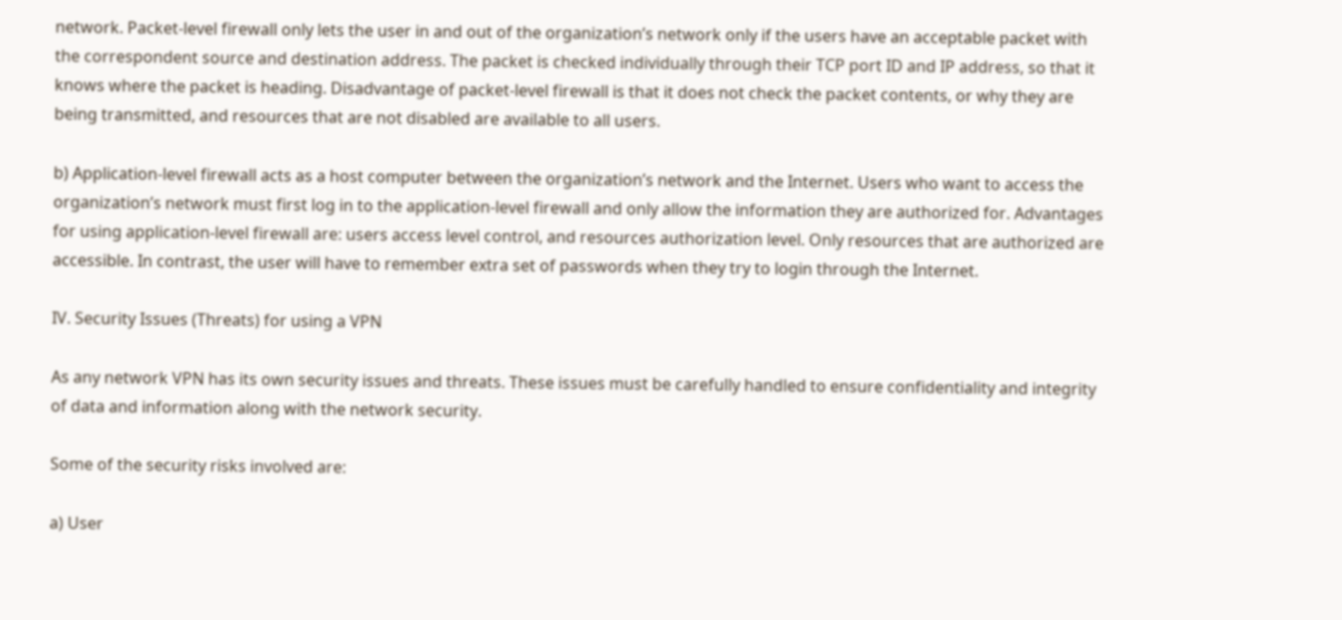network. Packet-level firewall only lets the user in and out of the organization’s network only if the users have an acceptable packet with the correspondent source and destination address. The packet is checked individually through their TCP port ID and IP address, so that it knows where the packet is heading. Disadvantage of packet-level firewall is that it does not check the packet contents, or why they are being transmitted, and resources that are not disabled are available to all users.

b) Application-level firewall acts as a host computer between the organization’s network and the Internet. Users who want to access the organization’s network must first log in to the application-level firewall and only allow the information they are authorized for. Advantages for using application-level firewall are: users access level control, and resources authorization level. Only resources that are authorized are accessible. In contrast, the user will have to remember extra set of passwords when they try to login through the Internet.

IV. Security Issues (Threats) for using a VPN

As any network VPN has its own security issues and threats. These issues must be carefully handled to ensure confidentiality and integrity of data and information along with the network security.

Some of the security risks involved are:

a) User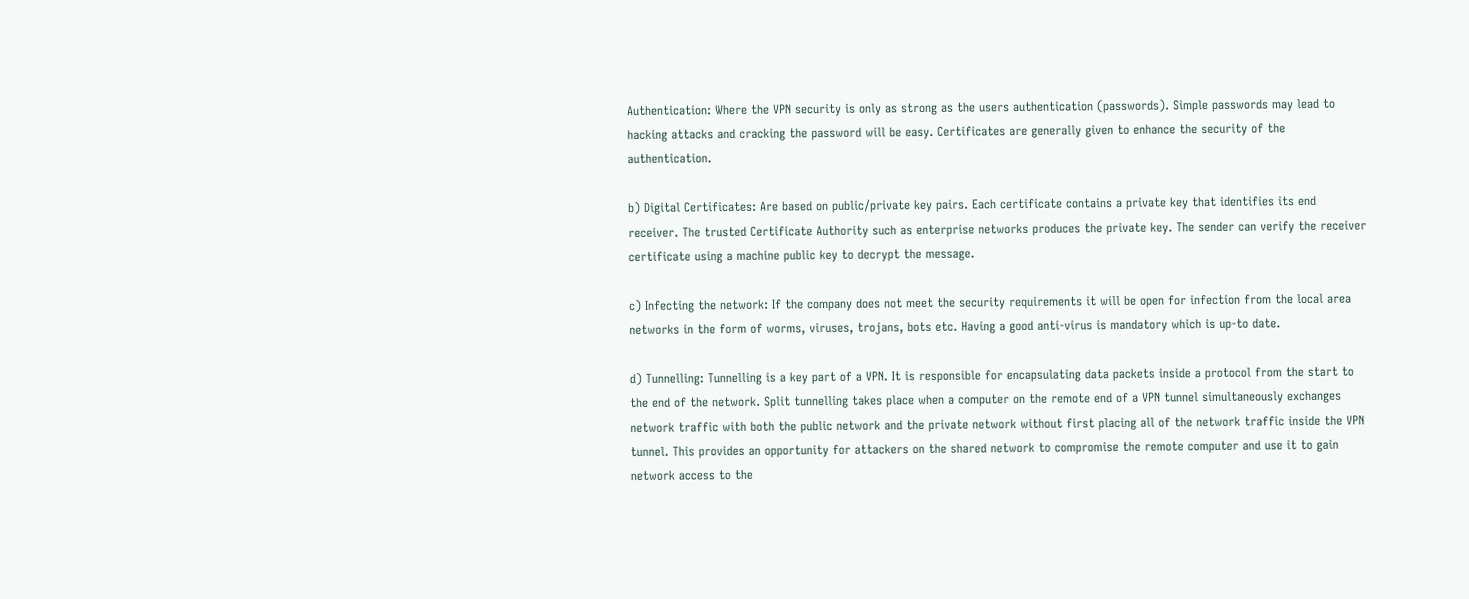Authentication: Where the VPN security is only as strong as the users authentication (passwords). Simple passwords may lead to hacking attacks and cracking the password will be easy. Certificates are generally given to enhance the security of the authentication.

b) Digital Certificates: Are based on public/private key pairs. Each certificate contains a private key that identifies its end receiver. The trusted Certificate Authority such as enterprise networks produces the private key. The sender can verify the receiver certificate using a machine public key to decrypt the message.

c) Infecting the network: If the company does not meet the security requirements it will be open for infection from the local area networks in the form of worms, viruses, trojans, bots etc. Having a good anti-virus is mandatory which is up-to date.

d) Tunnelling: Tunnelling is a key part of a VPN. It is responsible for encapsulating data packets inside a protocol from the start to the end of the network. Split tunnelling takes place when a computer on the remote end of a VPN tunnel simultaneously exchanges network traffic with both the public network and the private network without first placing all of the network traffic inside the VPN tunnel. This provides an opportunity for attackers on the shared network to compromise the remote computer and use it to gain network access to the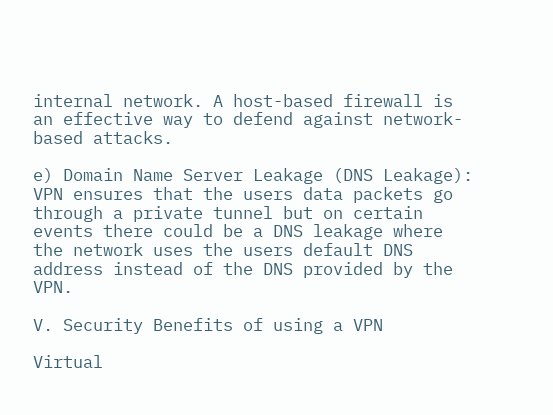internal network. A host-based firewall is an effective way to defend against network-based attacks.

e) Domain Name Server Leakage (DNS Leakage): VPN ensures that the users data packets go through a private tunnel but on certain events there could be a DNS leakage where the network uses the users default DNS address instead of the DNS provided by the VPN.

V. Security Benefits of using a VPN

Virtual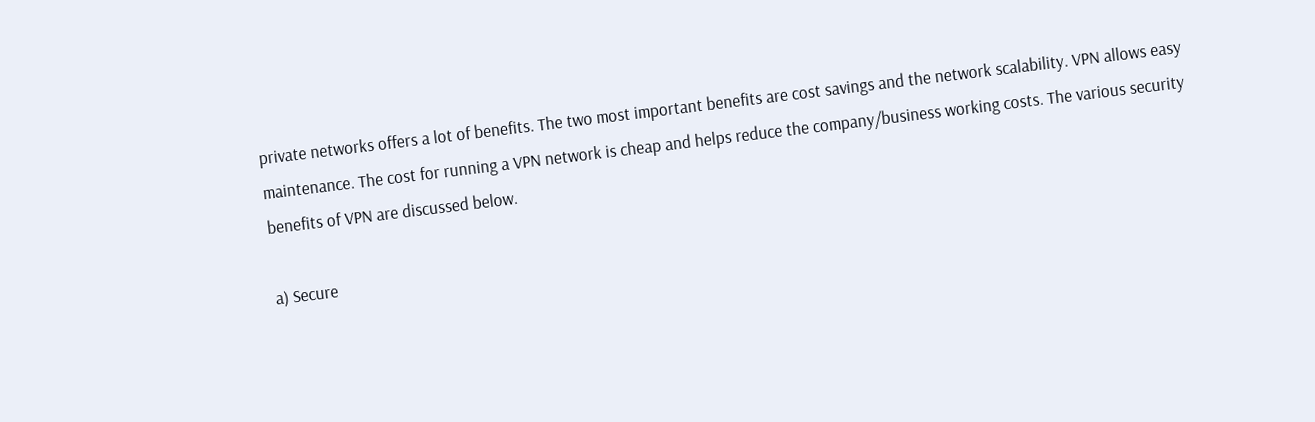private networks offers a lot of benefits. The two most important benefits are cost savings and the network scalability. VPN allows easy maintenance. The cost for running a VPN network is cheap and helps reduce the company/business working costs. The various security benefits of VPN are discussed below.

a) Secure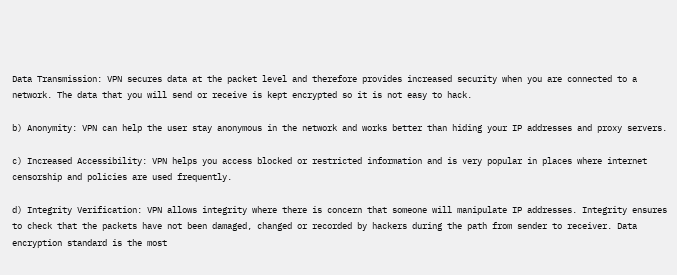Data Transmission: VPN secures data at the packet level and therefore provides increased security when you are connected to a network. The data that you will send or receive is kept encrypted so it is not easy to hack.

b) Anonymity: VPN can help the user stay anonymous in the network and works better than hiding your IP addresses and proxy servers.

c) Increased Accessibility: VPN helps you access blocked or restricted information and is very popular in places where internet censorship and policies are used frequently.

d) Integrity Verification: VPN allows integrity where there is concern that someone will manipulate IP addresses. Integrity ensures to check that the packets have not been damaged, changed or recorded by hackers during the path from sender to receiver. Data encryption standard is the most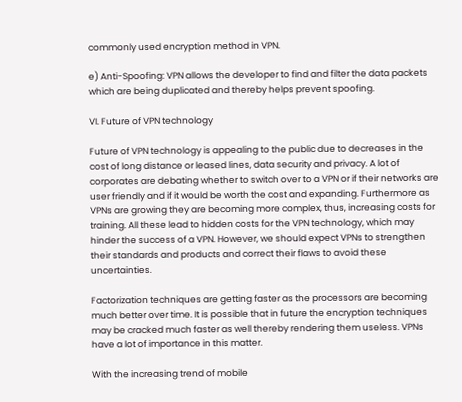commonly used encryption method in VPN.

e) Anti-Spoofing: VPN allows the developer to find and filter the data packets which are being duplicated and thereby helps prevent spoofing.

VI. Future of VPN technology

Future of VPN technology is appealing to the public due to decreases in the cost of long distance or leased lines, data security and privacy. A lot of corporates are debating whether to switch over to a VPN or if their networks are user friendly and if it would be worth the cost and expanding. Furthermore as VPNs are growing they are becoming more complex, thus, increasing costs for training. All these lead to hidden costs for the VPN technology, which may hinder the success of a VPN. However, we should expect VPNs to strengthen their standards and products and correct their flaws to avoid these uncertainties.

Factorization techniques are getting faster as the processors are becoming much better over time. It is possible that in future the encryption techniques may be cracked much faster as well thereby rendering them useless. VPNs have a lot of importance in this matter.

With the increasing trend of mobile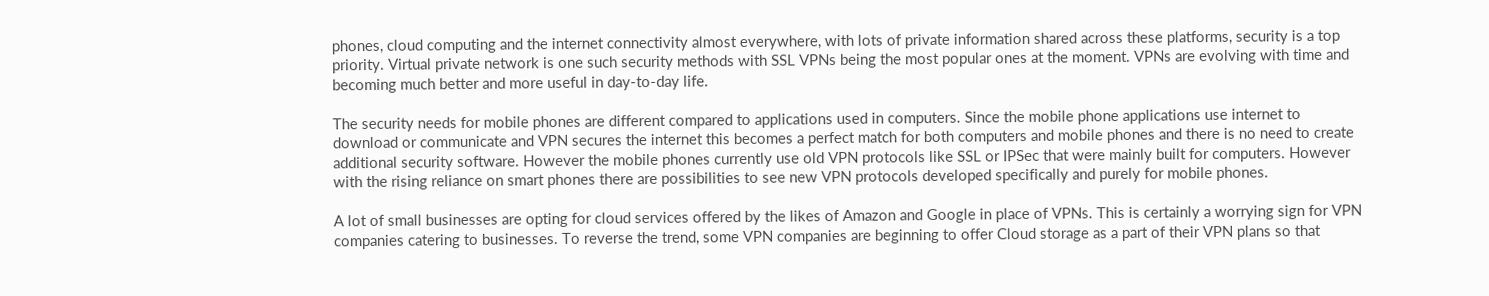phones, cloud computing and the internet connectivity almost everywhere, with lots of private information shared across these platforms, security is a top priority. Virtual private network is one such security methods with SSL VPNs being the most popular ones at the moment. VPNs are evolving with time and becoming much better and more useful in day-to-day life.

The security needs for mobile phones are different compared to applications used in computers. Since the mobile phone applications use internet to download or communicate and VPN secures the internet this becomes a perfect match for both computers and mobile phones and there is no need to create additional security software. However the mobile phones currently use old VPN protocols like SSL or IPSec that were mainly built for computers. However with the rising reliance on smart phones there are possibilities to see new VPN protocols developed specifically and purely for mobile phones.

A lot of small businesses are opting for cloud services offered by the likes of Amazon and Google in place of VPNs. This is certainly a worrying sign for VPN companies catering to businesses. To reverse the trend, some VPN companies are beginning to offer Cloud storage as a part of their VPN plans so that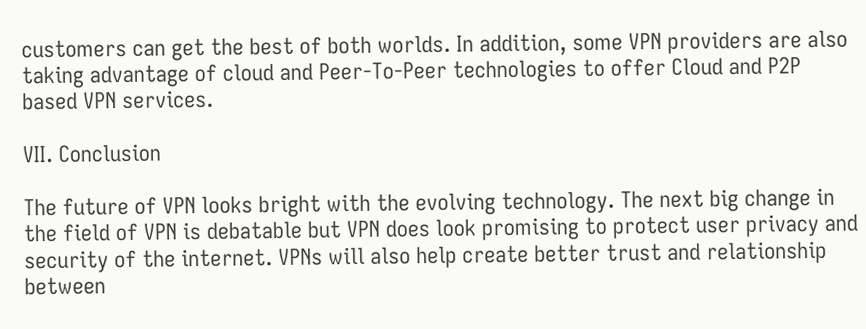customers can get the best of both worlds. In addition, some VPN providers are also taking advantage of cloud and Peer-To-Peer technologies to offer Cloud and P2P based VPN services.

VII. Conclusion

The future of VPN looks bright with the evolving technology. The next big change in the field of VPN is debatable but VPN does look promising to protect user privacy and security of the internet. VPNs will also help create better trust and relationship between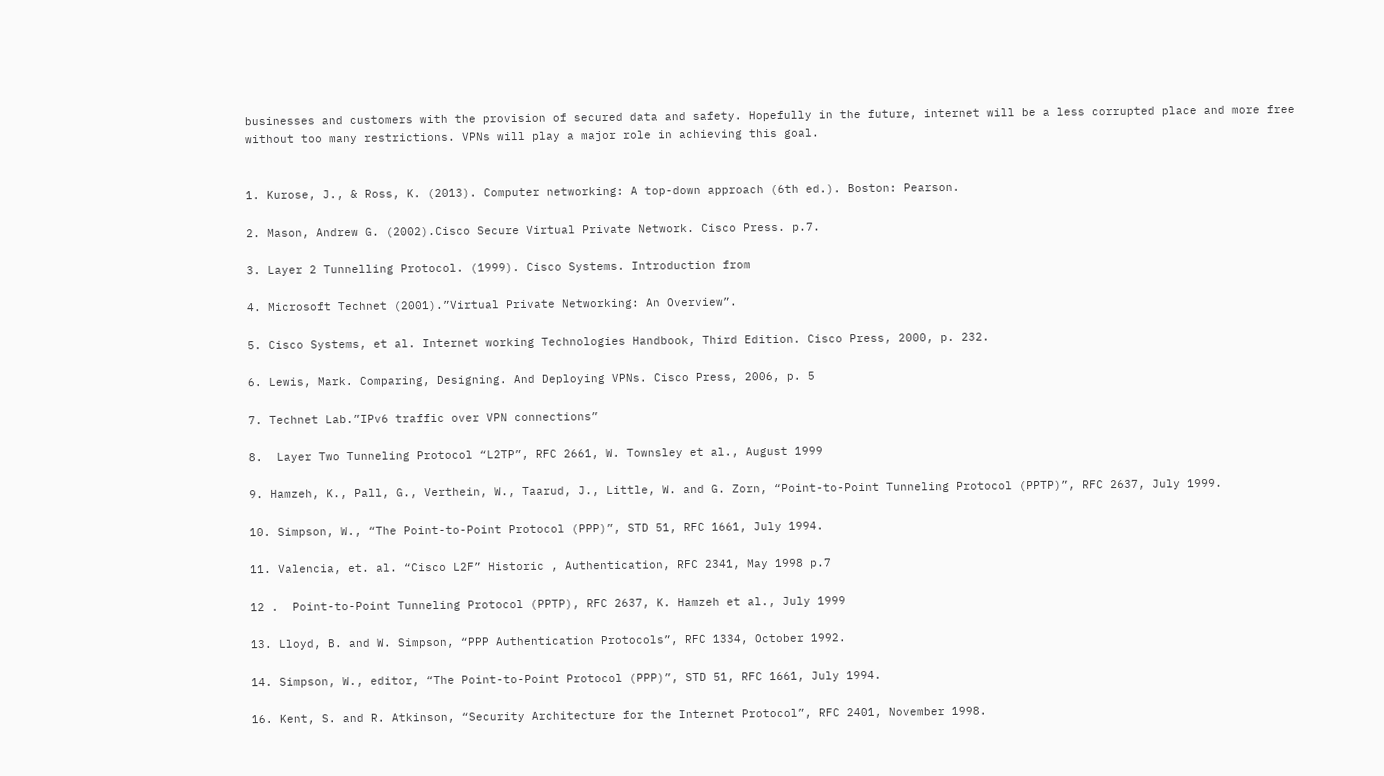businesses and customers with the provision of secured data and safety. Hopefully in the future, internet will be a less corrupted place and more free without too many restrictions. VPNs will play a major role in achieving this goal.


1. Kurose, J., & Ross, K. (2013). Computer networking: A top-down approach (6th ed.). Boston: Pearson.

2. Mason, Andrew G. (2002).Cisco Secure Virtual Private Network. Cisco Press. p.7.

3. Layer 2 Tunnelling Protocol. (1999). Cisco Systems. Introduction from

4. Microsoft Technet (2001).”Virtual Private Networking: An Overview”.

5. Cisco Systems, et al. Internet working Technologies Handbook, Third Edition. Cisco Press, 2000, p. 232.

6. Lewis, Mark. Comparing, Designing. And Deploying VPNs. Cisco Press, 2006, p. 5

7. Technet Lab.”IPv6 traffic over VPN connections”

8.  Layer Two Tunneling Protocol “L2TP”, RFC 2661, W. Townsley et al., August 1999

9. Hamzeh, K., Pall, G., Verthein, W., Taarud, J., Little, W. and G. Zorn, “Point-to-Point Tunneling Protocol (PPTP)”, RFC 2637, July 1999.

10. Simpson, W., “The Point-to-Point Protocol (PPP)”, STD 51, RFC 1661, July 1994.

11. Valencia, et. al. “Cisco L2F” Historic , Authentication, RFC 2341, May 1998 p.7

12 .  Point-to-Point Tunneling Protocol (PPTP), RFC 2637, K. Hamzeh et al., July 1999

13. Lloyd, B. and W. Simpson, “PPP Authentication Protocols”, RFC 1334, October 1992.

14. Simpson, W., editor, “The Point-to-Point Protocol (PPP)”, STD 51, RFC 1661, July 1994.

16. Kent, S. and R. Atkinson, “Security Architecture for the Internet Protocol”, RFC 2401, November 1998.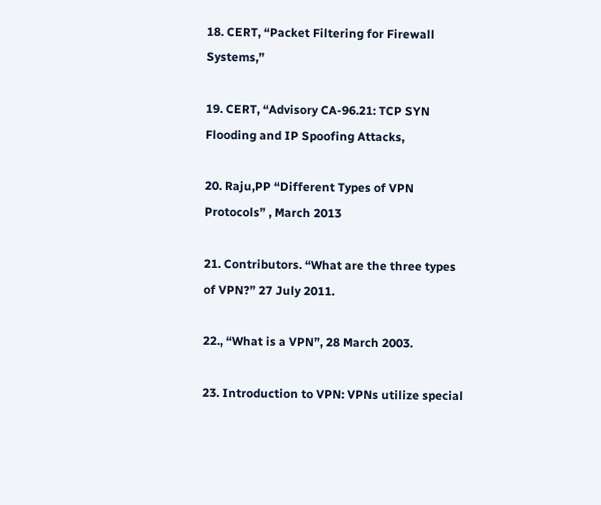18. CERT, “Packet Filtering for Firewall Systems,”

19. CERT, “Advisory CA-96.21: TCP SYN Flooding and IP Spoofing Attacks,

20. Raju,PP “Different Types of VPN Protocols” , March 2013

21. Contributors. “What are the three types of VPN?” 27 July 2011.

22., “What is a VPN”, 28 March 2003.

23. Introduction to VPN: VPNs utilize special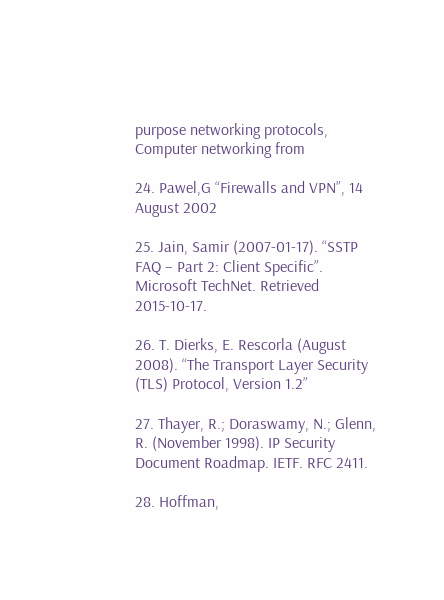purpose networking protocols, Computer networking from

24. Pawel,G “Firewalls and VPN”, 14 August 2002

25. Jain, Samir (2007-01-17). “SSTP FAQ – Part 2: Client Specific”. Microsoft TechNet. Retrieved 2015-10-17.

26. T. Dierks, E. Rescorla (August 2008). “The Transport Layer Security (TLS) Protocol, Version 1.2”

27. Thayer, R.; Doraswamy, N.; Glenn, R. (November 1998). IP Security Document Roadmap. IETF. RFC 2411.

28. Hoffman,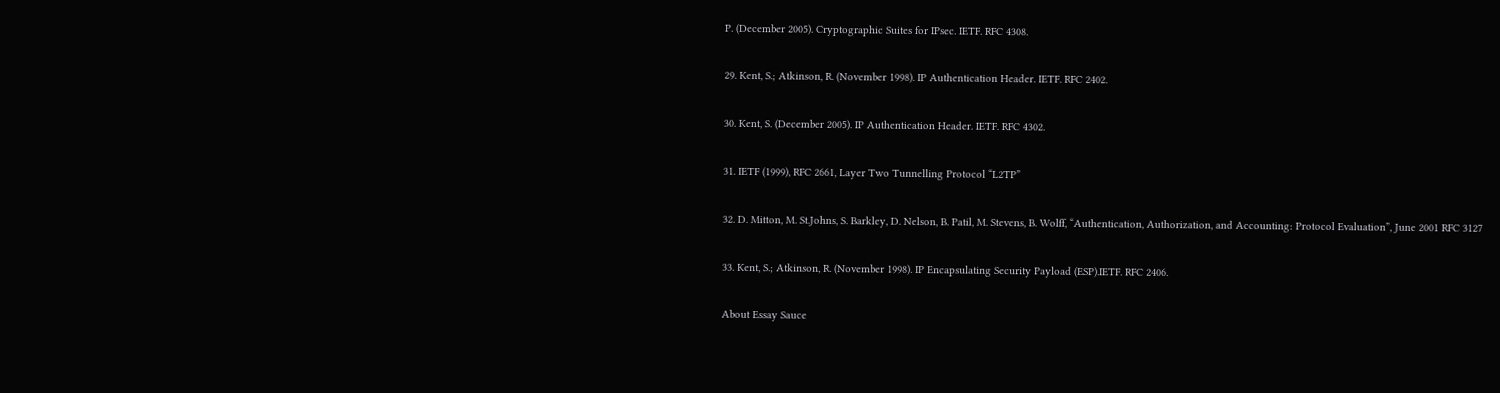P. (December 2005). Cryptographic Suites for IPsec. IETF. RFC 4308.

29. Kent, S.; Atkinson, R. (November 1998). IP Authentication Header. IETF. RFC 2402.

30. Kent, S. (December 2005). IP Authentication Header. IETF. RFC 4302.

31. IETF (1999), RFC 2661, Layer Two Tunnelling Protocol “L2TP”

32. D. Mitton, M. St.Johns, S. Barkley, D. Nelson, B. Patil, M. Stevens, B. Wolff, “Authentication, Authorization, and Accounting: Protocol Evaluation”, June 2001 RFC 3127

33. Kent, S.; Atkinson, R. (November 1998). IP Encapsulating Security Payload (ESP).IETF. RFC 2406.

About Essay Sauce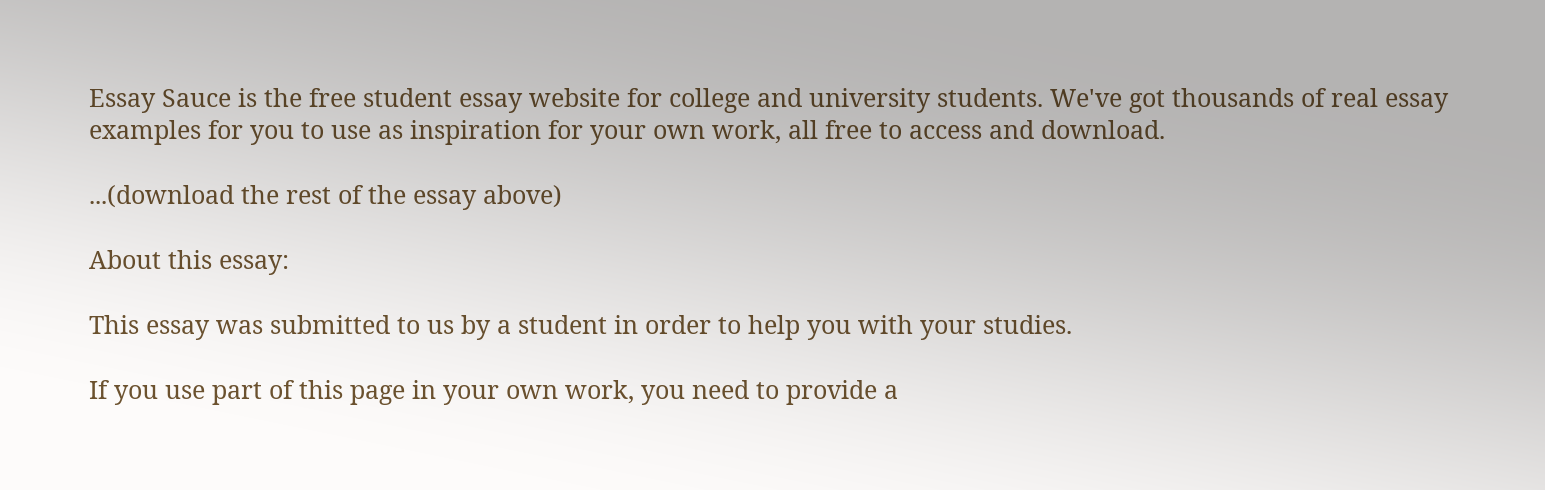Essay Sauce is the free student essay website for college and university students. We've got thousands of real essay examples for you to use as inspiration for your own work, all free to access and download.

...(download the rest of the essay above)

About this essay:

This essay was submitted to us by a student in order to help you with your studies.

If you use part of this page in your own work, you need to provide a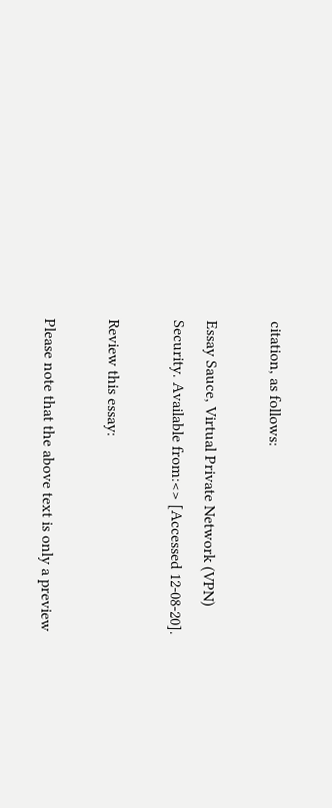citation, as follows:

Essay Sauce, Virtual Private Network (VPN) Security. Available from:<> [Accessed 12-08-20].

Review this essay:

Please note that the above text is only a preview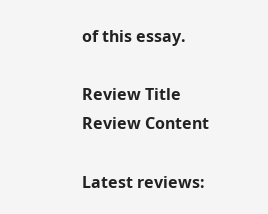of this essay.

Review Title
Review Content

Latest reviews: